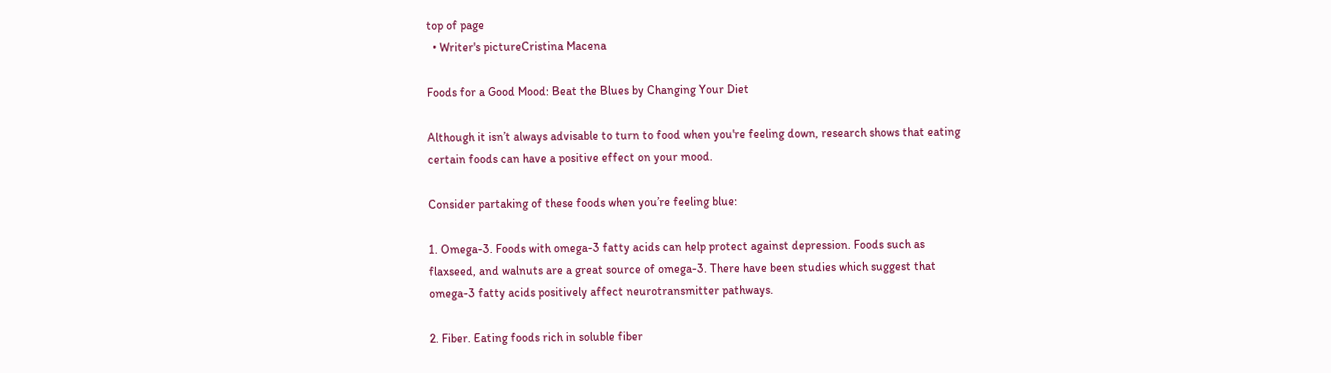top of page
  • Writer's pictureCristina Macena

Foods for a Good Mood: Beat the Blues by Changing Your Diet

Although it isn’t always advisable to turn to food when you're feeling down, research shows that eating certain foods can have a positive effect on your mood.

Consider partaking of these foods when you’re feeling blue:

1. Omega-3. Foods with omega-3 fatty acids can help protect against depression. Foods such as flaxseed, and walnuts are a great source of omega-3. There have been studies which suggest that omega-3 fatty acids positively affect neurotransmitter pathways.

2. Fiber. Eating foods rich in soluble fiber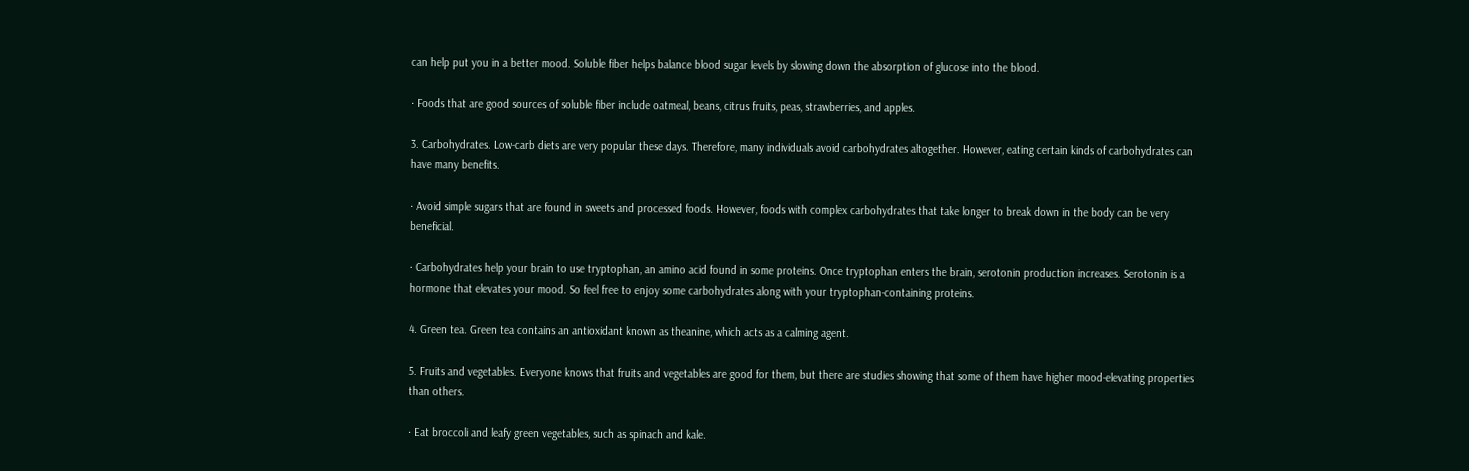can help put you in a better mood. Soluble fiber helps balance blood sugar levels by slowing down the absorption of glucose into the blood.

· Foods that are good sources of soluble fiber include oatmeal, beans, citrus fruits, peas, strawberries, and apples.

3. Carbohydrates. Low-carb diets are very popular these days. Therefore, many individuals avoid carbohydrates altogether. However, eating certain kinds of carbohydrates can have many benefits.

· Avoid simple sugars that are found in sweets and processed foods. However, foods with complex carbohydrates that take longer to break down in the body can be very beneficial.

· Carbohydrates help your brain to use tryptophan, an amino acid found in some proteins. Once tryptophan enters the brain, serotonin production increases. Serotonin is a hormone that elevates your mood. So feel free to enjoy some carbohydrates along with your tryptophan-containing proteins.

4. Green tea. Green tea contains an antioxidant known as theanine, which acts as a calming agent.

5. Fruits and vegetables. Everyone knows that fruits and vegetables are good for them, but there are studies showing that some of them have higher mood-elevating properties than others.

· Eat broccoli and leafy green vegetables, such as spinach and kale.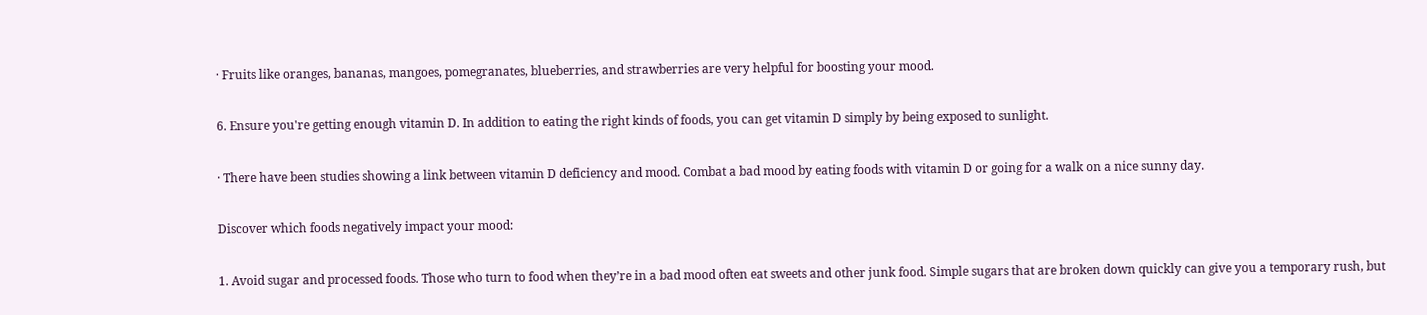· Fruits like oranges, bananas, mangoes, pomegranates, blueberries, and strawberries are very helpful for boosting your mood.

6. Ensure you're getting enough vitamin D. In addition to eating the right kinds of foods, you can get vitamin D simply by being exposed to sunlight.

· There have been studies showing a link between vitamin D deficiency and mood. Combat a bad mood by eating foods with vitamin D or going for a walk on a nice sunny day.

Discover which foods negatively impact your mood:

1. Avoid sugar and processed foods. Those who turn to food when they’re in a bad mood often eat sweets and other junk food. Simple sugars that are broken down quickly can give you a temporary rush, but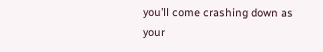you’ll come crashing down as your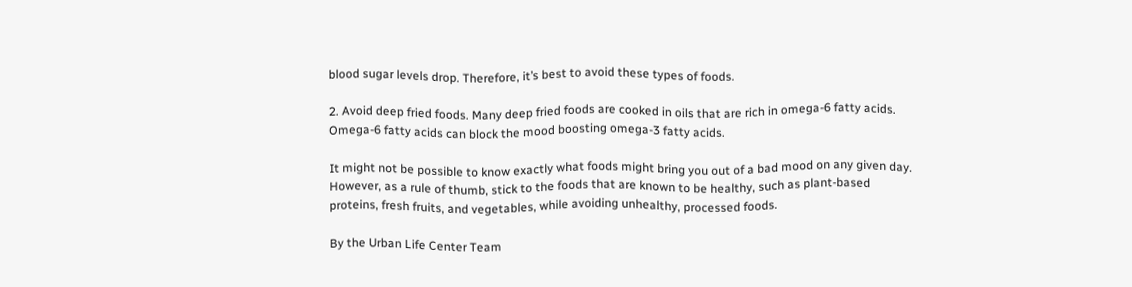blood sugar levels drop. Therefore, it’s best to avoid these types of foods.

2. Avoid deep fried foods. Many deep fried foods are cooked in oils that are rich in omega-6 fatty acids. Omega-6 fatty acids can block the mood boosting omega-3 fatty acids.

It might not be possible to know exactly what foods might bring you out of a bad mood on any given day. However, as a rule of thumb, stick to the foods that are known to be healthy, such as plant-based proteins, fresh fruits, and vegetables, while avoiding unhealthy, processed foods.

By the Urban Life Center Team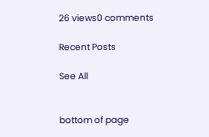26 views0 comments

Recent Posts

See All


bottom of page